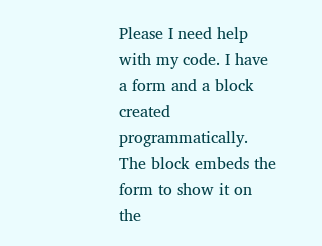Please I need help with my code. I have a form and a block created programmatically. The block embeds the form to show it on the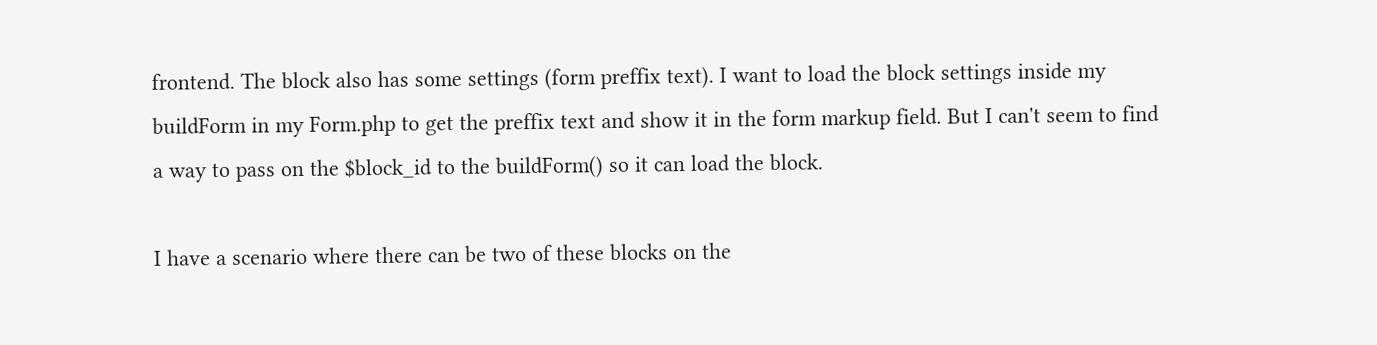frontend. The block also has some settings (form preffix text). I want to load the block settings inside my buildForm in my Form.php to get the preffix text and show it in the form markup field. But I can't seem to find a way to pass on the $block_id to the buildForm() so it can load the block.

I have a scenario where there can be two of these blocks on the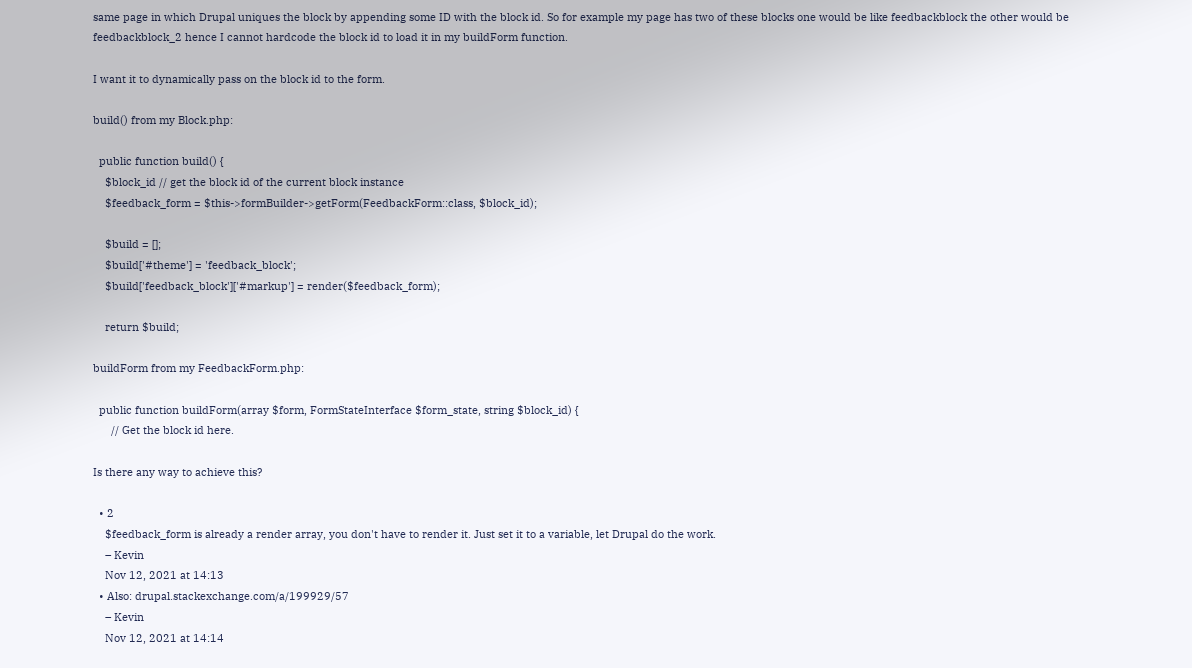same page in which Drupal uniques the block by appending some ID with the block id. So for example my page has two of these blocks one would be like feedbackblock the other would be feedbackblock_2 hence I cannot hardcode the block id to load it in my buildForm function.

I want it to dynamically pass on the block id to the form.

build() from my Block.php:

  public function build() {
    $block_id // get the block id of the current block instance
    $feedback_form = $this->formBuilder->getForm(FeedbackForm::class, $block_id);

    $build = [];
    $build['#theme'] = 'feedback_block';
    $build['feedback_block']['#markup'] = render($feedback_form);

    return $build;

buildForm from my FeedbackForm.php:

  public function buildForm(array $form, FormStateInterface $form_state, string $block_id) {
      // Get the block id here.

Is there any way to achieve this?

  • 2
    $feedback_form is already a render array, you don't have to render it. Just set it to a variable, let Drupal do the work.
    – Kevin
    Nov 12, 2021 at 14:13
  • Also: drupal.stackexchange.com/a/199929/57
    – Kevin
    Nov 12, 2021 at 14:14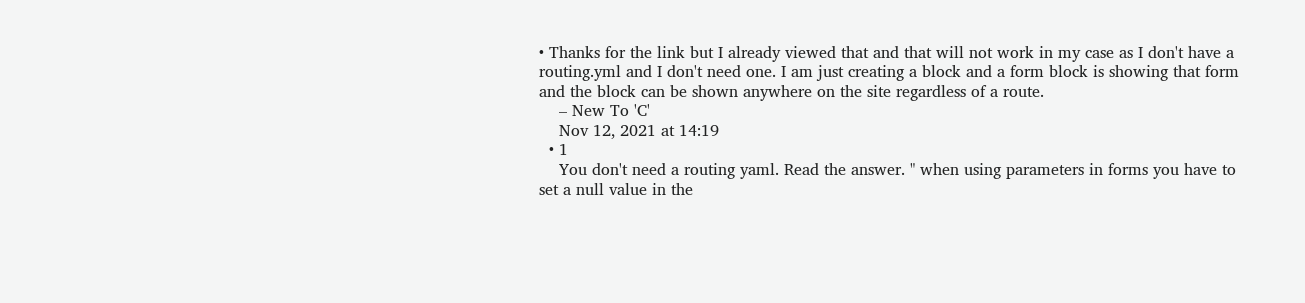• Thanks for the link but I already viewed that and that will not work in my case as I don't have a routing.yml and I don't need one. I am just creating a block and a form block is showing that form and the block can be shown anywhere on the site regardless of a route.
    – New To 'C'
    Nov 12, 2021 at 14:19
  • 1
    You don't need a routing yaml. Read the answer. " when using parameters in forms you have to set a null value in the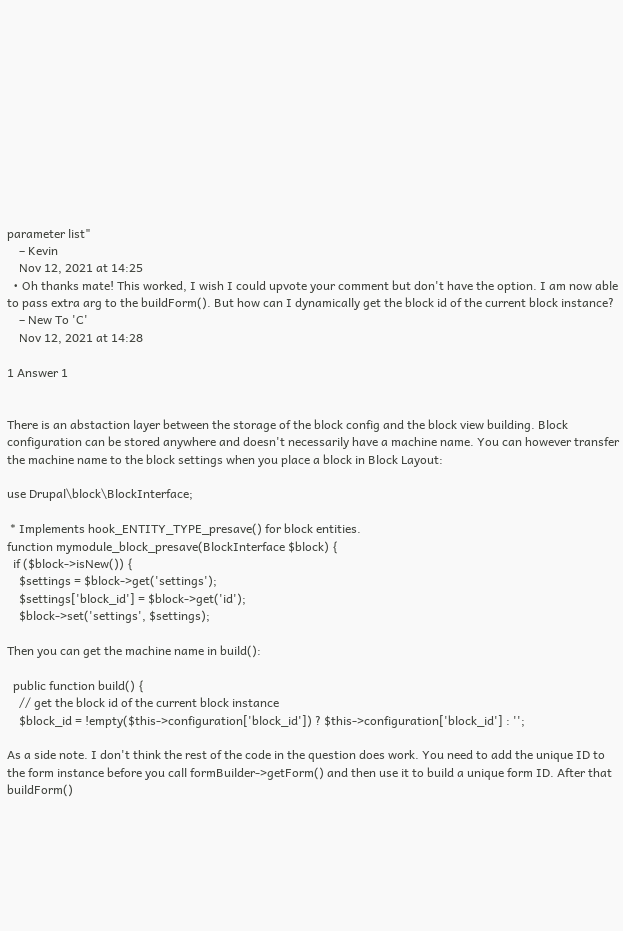parameter list"
    – Kevin
    Nov 12, 2021 at 14:25
  • Oh thanks mate! This worked, I wish I could upvote your comment but don't have the option. I am now able to pass extra arg to the buildForm(). But how can I dynamically get the block id of the current block instance?
    – New To 'C'
    Nov 12, 2021 at 14:28

1 Answer 1


There is an abstaction layer between the storage of the block config and the block view building. Block configuration can be stored anywhere and doesn't necessarily have a machine name. You can however transfer the machine name to the block settings when you place a block in Block Layout:

use Drupal\block\BlockInterface;

 * Implements hook_ENTITY_TYPE_presave() for block entities.
function mymodule_block_presave(BlockInterface $block) {
  if ($block->isNew()) {
    $settings = $block->get('settings');
    $settings['block_id'] = $block->get('id');
    $block->set('settings', $settings);

Then you can get the machine name in build():

  public function build() {
    // get the block id of the current block instance
    $block_id = !empty($this->configuration['block_id']) ? $this->configuration['block_id'] : '';

As a side note. I don't think the rest of the code in the question does work. You need to add the unique ID to the form instance before you call formBuilder->getForm() and then use it to build a unique form ID. After that buildForm()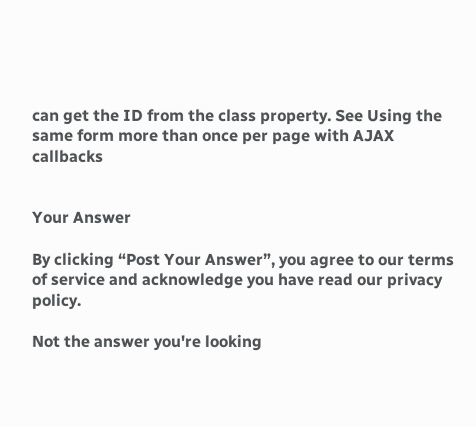can get the ID from the class property. See Using the same form more than once per page with AJAX callbacks


Your Answer

By clicking “Post Your Answer”, you agree to our terms of service and acknowledge you have read our privacy policy.

Not the answer you're looking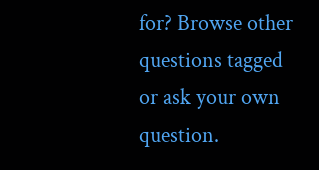for? Browse other questions tagged or ask your own question.